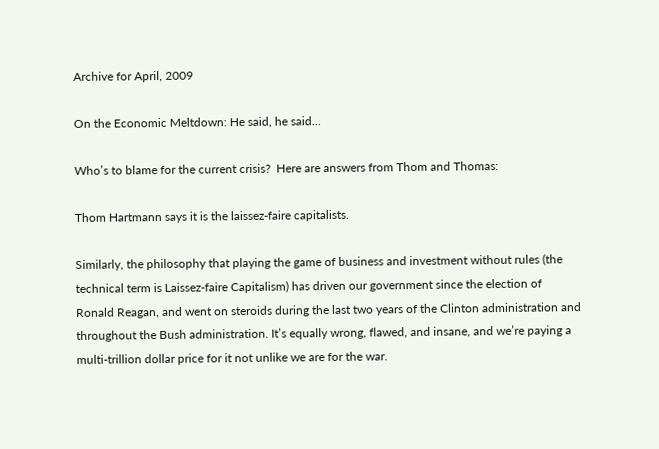Archive for April, 2009

On the Economic Meltdown: He said, he said…

Who’s to blame for the current crisis?  Here are answers from Thom and Thomas:

Thom Hartmann says it is the laissez-faire capitalists.

Similarly, the philosophy that playing the game of business and investment without rules (the technical term is Laissez-faire Capitalism) has driven our government since the election of Ronald Reagan, and went on steroids during the last two years of the Clinton administration and throughout the Bush administration. It’s equally wrong, flawed, and insane, and we’re paying a multi-trillion dollar price for it not unlike we are for the war.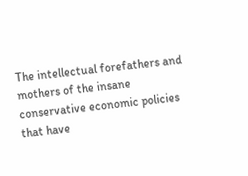The intellectual forefathers and mothers of the insane conservative economic policies that have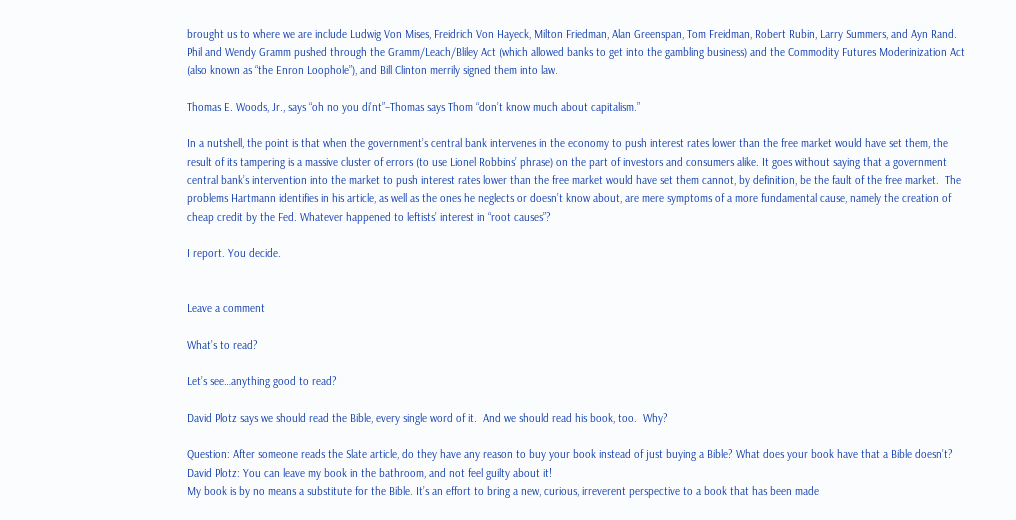brought us to where we are include Ludwig Von Mises, Freidrich Von Hayeck, Milton Friedman, Alan Greenspan, Tom Freidman, Robert Rubin, Larry Summers, and Ayn Rand. Phil and Wendy Gramm pushed through the Gramm/Leach/Bliley Act (which allowed banks to get into the gambling business) and the Commodity Futures Moderinization Act (also known as “the Enron Loophole”), and Bill Clinton merrily signed them into law.

Thomas E. Woods, Jr., says “oh no you di’nt”–Thomas says Thom “don’t know much about capitalism.”

In a nutshell, the point is that when the government’s central bank intervenes in the economy to push interest rates lower than the free market would have set them, the result of its tampering is a massive cluster of errors (to use Lionel Robbins’ phrase) on the part of investors and consumers alike. It goes without saying that a government central bank’s intervention into the market to push interest rates lower than the free market would have set them cannot, by definition, be the fault of the free market.  The problems Hartmann identifies in his article, as well as the ones he neglects or doesn’t know about, are mere symptoms of a more fundamental cause, namely the creation of cheap credit by the Fed. Whatever happened to leftists’ interest in “root causes”?

I report. You decide.


Leave a comment

What’s to read?

Let’s see…anything good to read?

David Plotz says we should read the Bible, every single word of it.  And we should read his book, too.  Why?

Question: After someone reads the Slate article, do they have any reason to buy your book instead of just buying a Bible? What does your book have that a Bible doesn’t?
David Plotz: You can leave my book in the bathroom, and not feel guilty about it!
My book is by no means a substitute for the Bible. It’s an effort to bring a new, curious, irreverent perspective to a book that has been made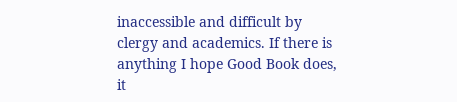inaccessible and difficult by clergy and academics. If there is anything I hope Good Book does, it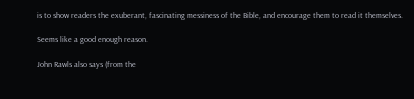is to show readers the exuberant, fascinating messiness of the Bible, and encourage them to read it themselves.

Seems like a good enough reason.

John Rawls also says (from the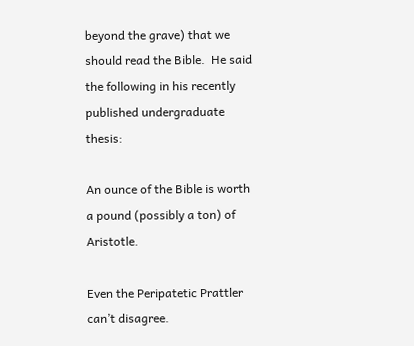beyond the grave) that we should read the Bible.  He said the following in his recently published undergraduate thesis:

An ounce of the Bible is worth a pound (possibly a ton) of Aristotle.

Even the Peripatetic Prattler can’t disagree.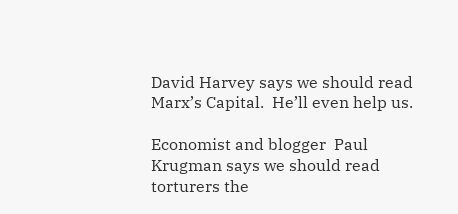David Harvey says we should read Marx’s Capital.  He’ll even help us.

Economist and blogger  Paul Krugman says we should read torturers the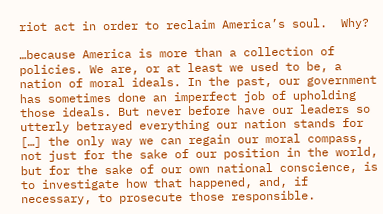riot act in order to reclaim America’s soul.  Why?

…because America is more than a collection of policies. We are, or at least we used to be, a nation of moral ideals. In the past, our government has sometimes done an imperfect job of upholding those ideals. But never before have our leaders so utterly betrayed everything our nation stands for […] the only way we can regain our moral compass, not just for the sake of our position in the world, but for the sake of our own national conscience, is to investigate how that happened, and, if necessary, to prosecute those responsible.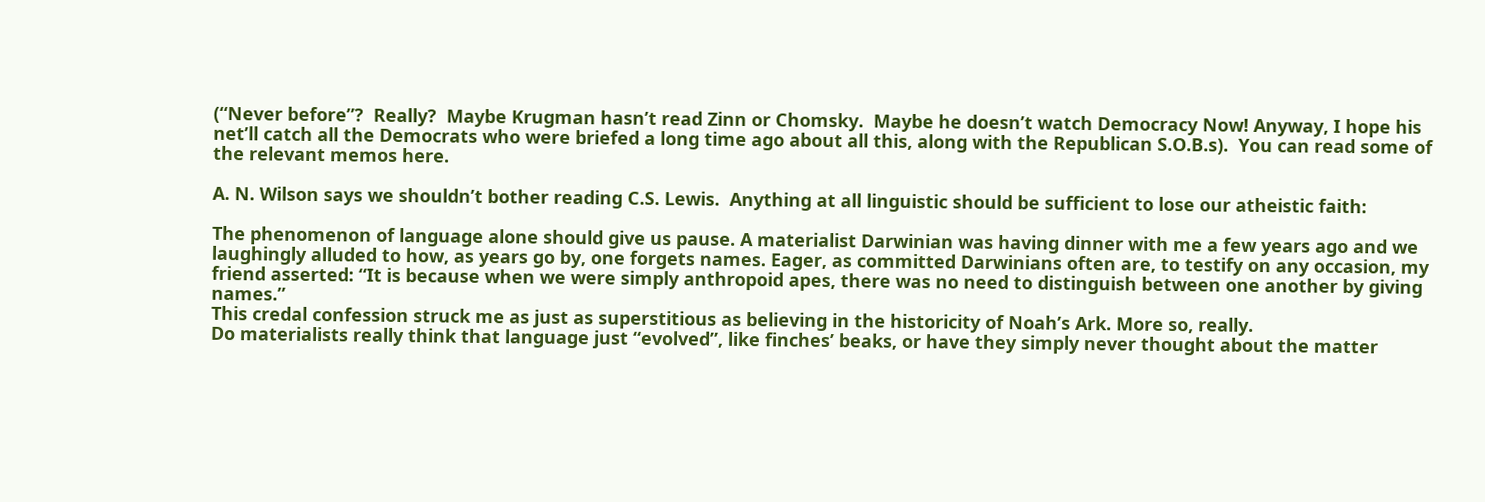(“Never before”?  Really?  Maybe Krugman hasn’t read Zinn or Chomsky.  Maybe he doesn’t watch Democracy Now! Anyway, I hope his net’ll catch all the Democrats who were briefed a long time ago about all this, along with the Republican S.O.B.s).  You can read some of the relevant memos here.

A. N. Wilson says we shouldn’t bother reading C.S. Lewis.  Anything at all linguistic should be sufficient to lose our atheistic faith:

The phenomenon of language alone should give us pause. A materialist Darwinian was having dinner with me a few years ago and we laughingly alluded to how, as years go by, one forgets names. Eager, as committed Darwinians often are, to testify on any occasion, my friend asserted: “It is because when we were simply anthropoid apes, there was no need to distinguish between one another by giving names.”
This credal confession struck me as just as superstitious as believing in the historicity of Noah’s Ark. More so, really.
Do materialists really think that language just “evolved”, like finches’ beaks, or have they simply never thought about the matter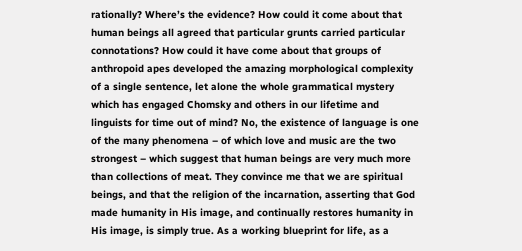rationally? Where’s the evidence? How could it come about that human beings all agreed that particular grunts carried particular connotations? How could it have come about that groups of anthropoid apes developed the amazing morphological complexity of a single sentence, let alone the whole grammatical mystery which has engaged Chomsky and others in our lifetime and linguists for time out of mind? No, the existence of language is one of the many phenomena – of which love and music are the two strongest – which suggest that human beings are very much more than collections of meat. They convince me that we are spiritual beings, and that the religion of the incarnation, asserting that God made humanity in His image, and continually restores humanity in His image, is simply true. As a working blueprint for life, as a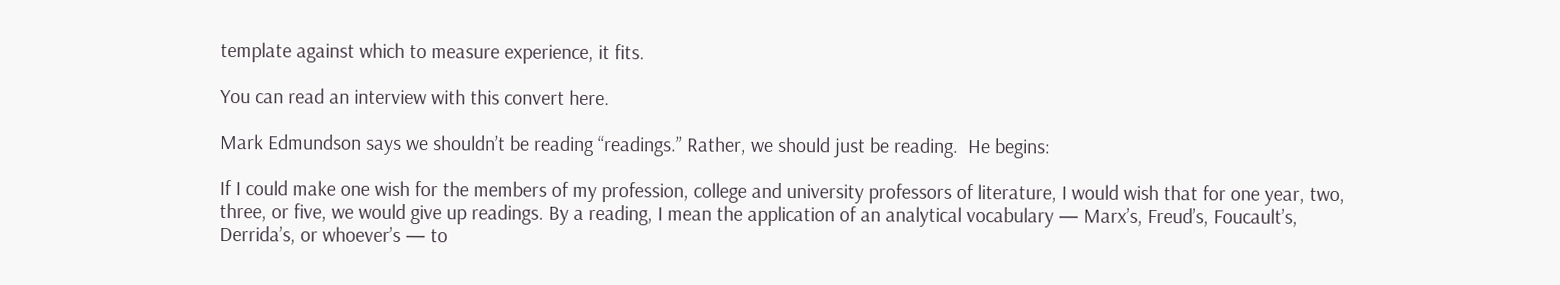template against which to measure experience, it fits.

You can read an interview with this convert here.

Mark Edmundson says we shouldn’t be reading “readings.” Rather, we should just be reading.  He begins:

If I could make one wish for the members of my profession, college and university professors of literature, I would wish that for one year, two, three, or five, we would give up readings. By a reading, I mean the application of an analytical vocabulary — Marx’s, Freud’s, Foucault’s, Derrida’s, or whoever’s — to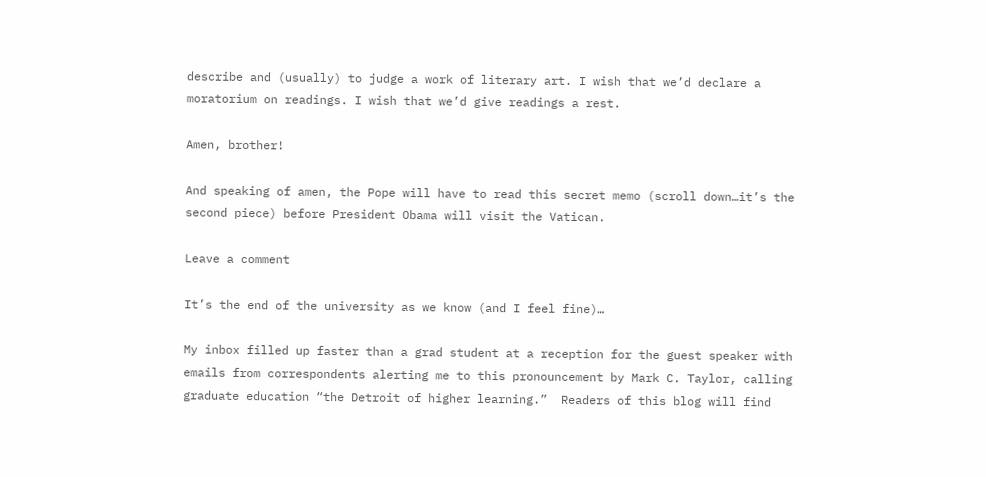describe and (usually) to judge a work of literary art. I wish that we’d declare a moratorium on readings. I wish that we’d give readings a rest.

Amen, brother!

And speaking of amen, the Pope will have to read this secret memo (scroll down…it’s the second piece) before President Obama will visit the Vatican.

Leave a comment

It’s the end of the university as we know (and I feel fine)…

My inbox filled up faster than a grad student at a reception for the guest speaker with emails from correspondents alerting me to this pronouncement by Mark C. Taylor, calling graduate education “the Detroit of higher learning.”  Readers of this blog will find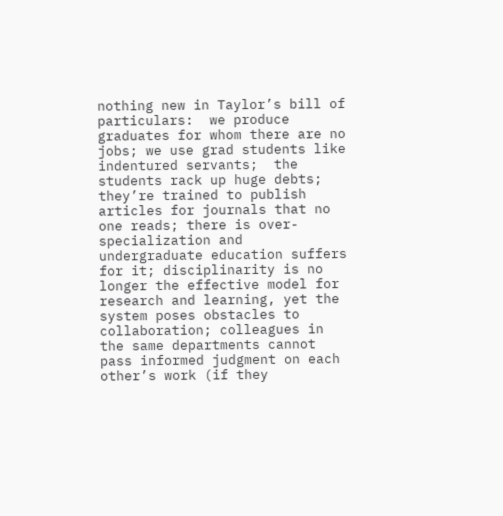nothing new in Taylor’s bill of particulars:  we produce graduates for whom there are no jobs; we use grad students like indentured servants;  the students rack up huge debts; they’re trained to publish articles for journals that no one reads; there is over-specialization and undergraduate education suffers for it; disciplinarity is no longer the effective model for research and learning, yet the system poses obstacles to collaboration; colleagues in the same departments cannot pass informed judgment on each other’s work (if they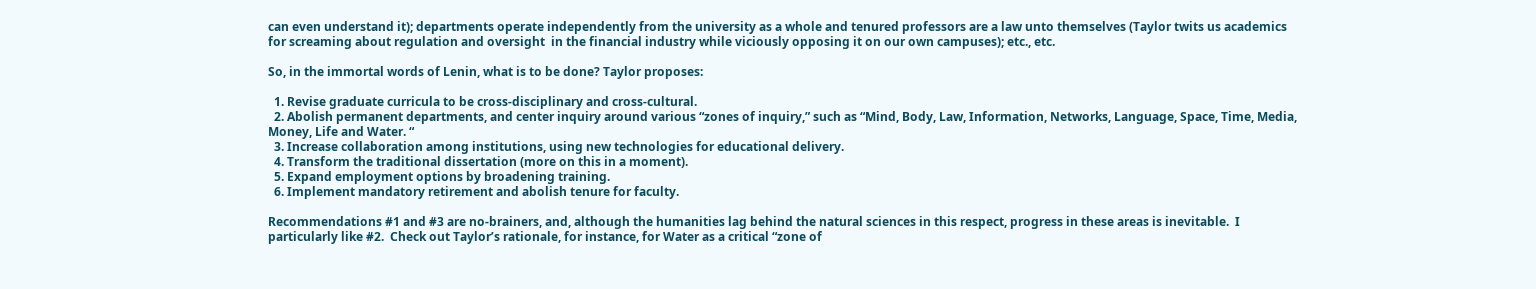can even understand it); departments operate independently from the university as a whole and tenured professors are a law unto themselves (Taylor twits us academics for screaming about regulation and oversight  in the financial industry while viciously opposing it on our own campuses); etc., etc.

So, in the immortal words of Lenin, what is to be done? Taylor proposes:

  1. Revise graduate curricula to be cross-disciplinary and cross-cultural.
  2. Abolish permanent departments, and center inquiry around various “zones of inquiry,” such as “Mind, Body, Law, Information, Networks, Language, Space, Time, Media, Money, Life and Water. “
  3. Increase collaboration among institutions, using new technologies for educational delivery.
  4. Transform the traditional dissertation (more on this in a moment).
  5. Expand employment options by broadening training.
  6. Implement mandatory retirement and abolish tenure for faculty.

Recommendations #1 and #3 are no-brainers, and, although the humanities lag behind the natural sciences in this respect, progress in these areas is inevitable.  I particularly like #2.  Check out Taylor’s rationale, for instance, for Water as a critical “zone of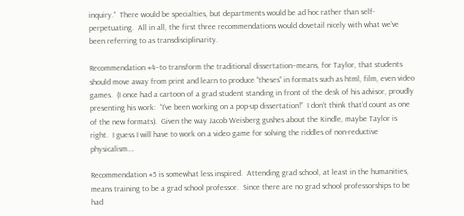inquiry.”  There would be specialties, but departments would be ad hoc rather than self-perpetuating.  All in all, the first three recommendations would dovetail nicely with what we’ve been referring to as transdisciplinarity.

Recommendation #4–to transform the traditional dissertation–means, for Taylor, that students should move away from print and learn to produce “theses” in formats such as html, film, even video games.  (I once had a cartoon of a grad student standing in front of the desk of his advisor, proudly presenting his work:  “I’ve been working on a pop-up dissertation!”  I don’t think that’d count as one of the new formats).  Given the way Jacob Weisberg gushes about the Kindle, maybe Taylor is right.  I guess I will have to work on a video game for solving the riddles of non-reductive physicalism….

Recommendation #5 is somewhat less inspired.  Attending grad school, at least in the humanities, means training to be a grad school professor.  Since there are no grad school professorships to be had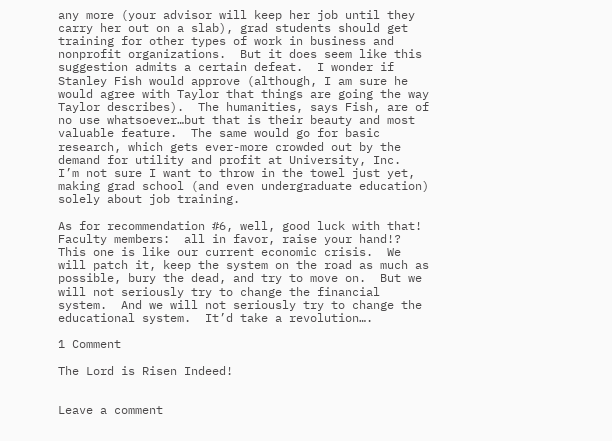any more (your advisor will keep her job until they carry her out on a slab), grad students should get training for other types of work in business and nonprofit organizations.  But it does seem like this suggestion admits a certain defeat.  I wonder if Stanley Fish would approve (although, I am sure he would agree with Taylor that things are going the way Taylor describes).  The humanities, says Fish, are of no use whatsoever…but that is their beauty and most valuable feature.  The same would go for basic research, which gets ever-more crowded out by the demand for utility and profit at University, Inc.  I’m not sure I want to throw in the towel just yet, making grad school (and even undergraduate education) solely about job training.

As for recommendation #6, well, good luck with that!  Faculty members:  all in favor, raise your hand!?  This one is like our current economic crisis.  We will patch it, keep the system on the road as much as possible, bury the dead, and try to move on.  But we will not seriously try to change the financial system.  And we will not seriously try to change the educational system.  It’d take a revolution….

1 Comment

The Lord is Risen Indeed!


Leave a comment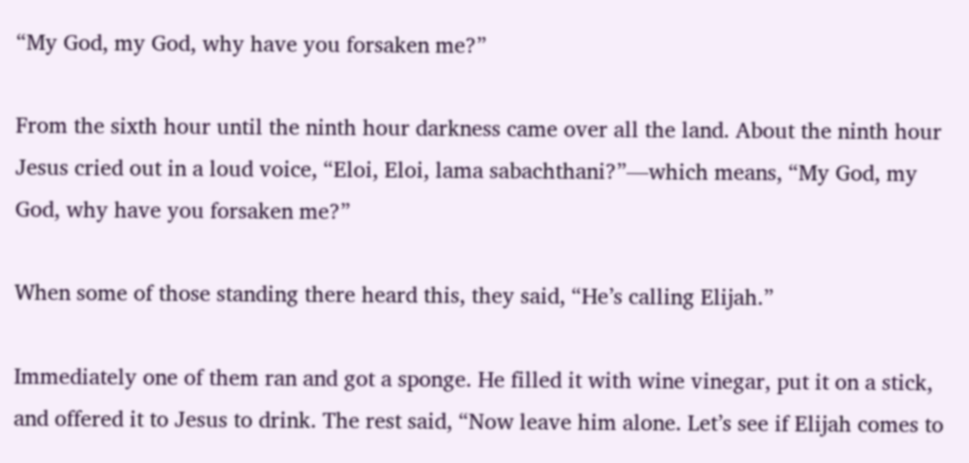“My God, my God, why have you forsaken me?”

From the sixth hour until the ninth hour darkness came over all the land. About the ninth hour Jesus cried out in a loud voice, “Eloi, Eloi, lama sabachthani?”—which means, “My God, my God, why have you forsaken me?”

When some of those standing there heard this, they said, “He’s calling Elijah.”

Immediately one of them ran and got a sponge. He filled it with wine vinegar, put it on a stick, and offered it to Jesus to drink. The rest said, “Now leave him alone. Let’s see if Elijah comes to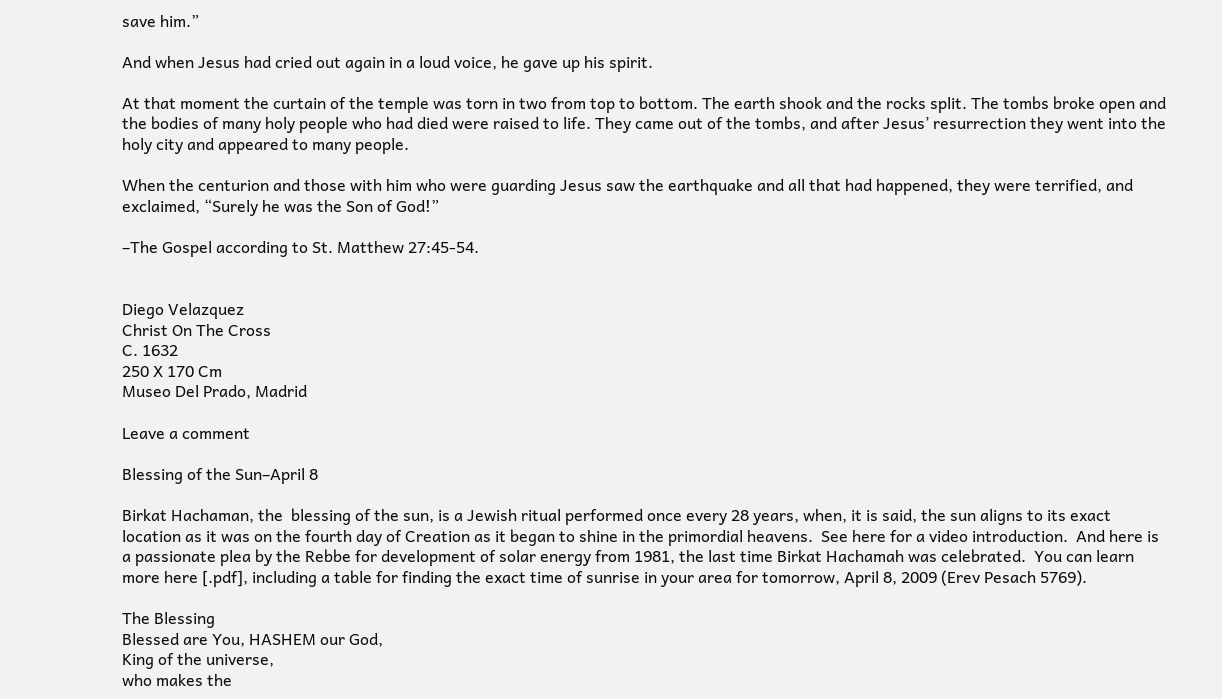save him.”

And when Jesus had cried out again in a loud voice, he gave up his spirit.

At that moment the curtain of the temple was torn in two from top to bottom. The earth shook and the rocks split. The tombs broke open and the bodies of many holy people who had died were raised to life. They came out of the tombs, and after Jesus’ resurrection they went into the holy city and appeared to many people.

When the centurion and those with him who were guarding Jesus saw the earthquake and all that had happened, they were terrified, and exclaimed, “Surely he was the Son of God!”

–The Gospel according to St. Matthew 27:45-54.


Diego Velazquez
Christ On The Cross
C. 1632
250 X 170 Cm
Museo Del Prado, Madrid

Leave a comment

Blessing of the Sun–April 8

Birkat Hachaman, the  blessing of the sun, is a Jewish ritual performed once every 28 years, when, it is said, the sun aligns to its exact location as it was on the fourth day of Creation as it began to shine in the primordial heavens.  See here for a video introduction.  And here is a passionate plea by the Rebbe for development of solar energy from 1981, the last time Birkat Hachamah was celebrated.  You can learn more here [.pdf], including a table for finding the exact time of sunrise in your area for tomorrow, April 8, 2009 (Erev Pesach 5769).

The Blessing
Blessed are You, HASHEM our God,
King of the universe,
who makes the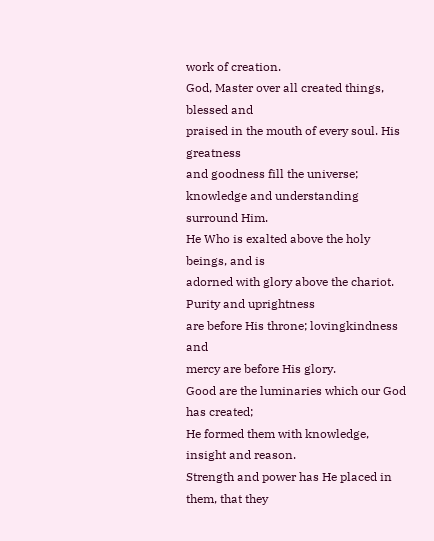work of creation.
God, Master over all created things, blessed and
praised in the mouth of every soul. His greatness
and goodness fill the universe; knowledge and understanding
surround Him.
He Who is exalted above the holy beings, and is
adorned with glory above the chariot. Purity and uprightness
are before His throne; lovingkindness and
mercy are before His glory.
Good are the luminaries which our God has created;
He formed them with knowledge, insight and reason.
Strength and power has He placed in them, that they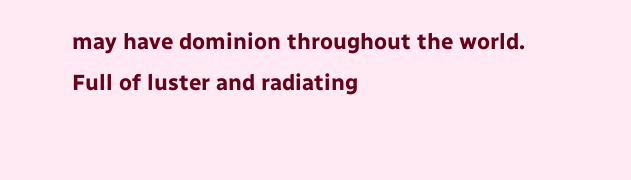may have dominion throughout the world.
Full of luster and radiating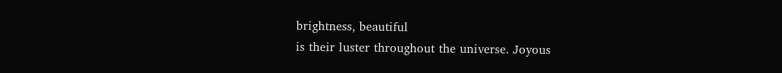brightness, beautiful
is their luster throughout the universe. Joyous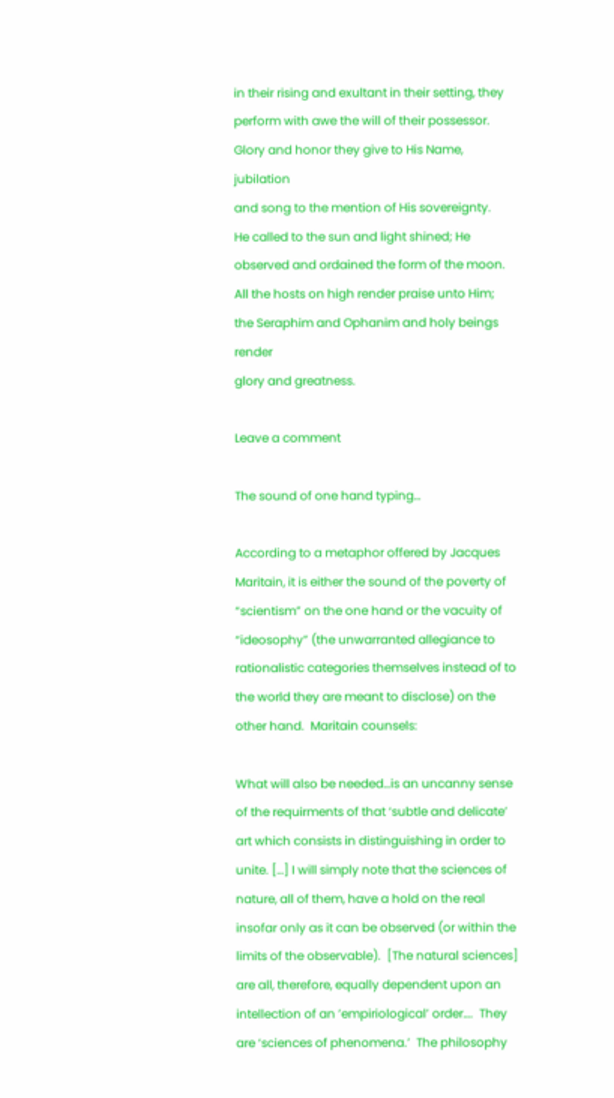in their rising and exultant in their setting, they
perform with awe the will of their possessor.
Glory and honor they give to His Name, jubilation
and song to the mention of His sovereignty.
He called to the sun and light shined; He
observed and ordained the form of the moon.
All the hosts on high render praise unto Him;
the Seraphim and Ophanim and holy beings render
glory and greatness.

Leave a comment

The sound of one hand typing…

According to a metaphor offered by Jacques Maritain, it is either the sound of the poverty of “scientism” on the one hand or the vacuity of “ideosophy” (the unwarranted allegiance to rationalistic categories themselves instead of to the world they are meant to disclose) on the other hand.  Maritain counsels:

What will also be needed…is an uncanny sense of the requirments of that ‘subtle and delicate’ art which consists in distinguishing in order to unite. […] I will simply note that the sciences of nature, all of them, have a hold on the real insofar only as it can be observed (or within the limits of the observable).  [The natural sciences] are all, therefore, equally dependent upon an intellection of an ’empiriological’ order….  They are ‘sciences of phenomena.’  The philosophy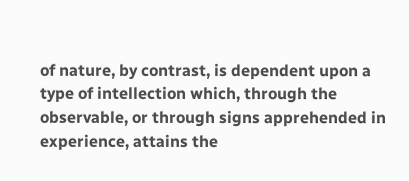of nature, by contrast, is dependent upon a type of intellection which, through the observable, or through signs apprehended in experience, attains the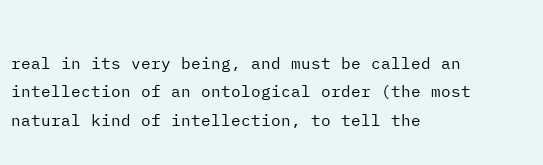real in its very being, and must be called an intellection of an ontological order (the most natural kind of intellection, to tell the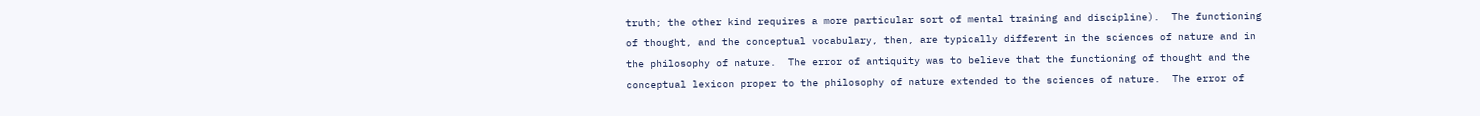truth; the other kind requires a more particular sort of mental training and discipline).  The functioning of thought, and the conceptual vocabulary, then, are typically different in the sciences of nature and in the philosophy of nature.  The error of antiquity was to believe that the functioning of thought and the conceptual lexicon proper to the philosophy of nature extended to the sciences of nature.  The error of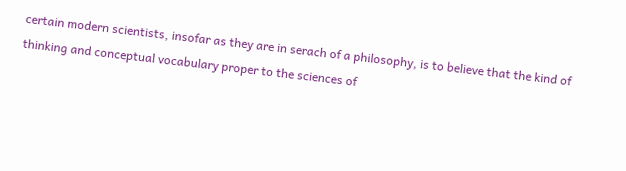certain modern scientists, insofar as they are in serach of a philosophy, is to believe that the kind of thinking and conceptual vocabulary proper to the sciences of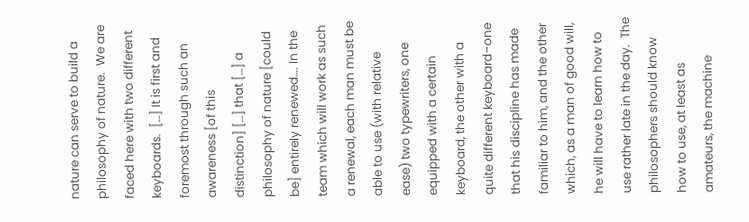nature can serve to build a philosophy of nature.  We are faced here with two different keyboards.  […] It is first and foremost through such an awareness [of this distinction] […] that […] a philosophy of nature [could be] entirely renewed…. In the team which will work as such a renewal, each man must be able to use (with relative ease) two typewriters, one equipped with a certain keyboard, the other with a quite different keyboard–one that his discipline has made familiar to him, and the other which, as a man of good will, he will have to learn how to use rather late in the day.  The philosophers should know how to use, at least as amateurs, the machine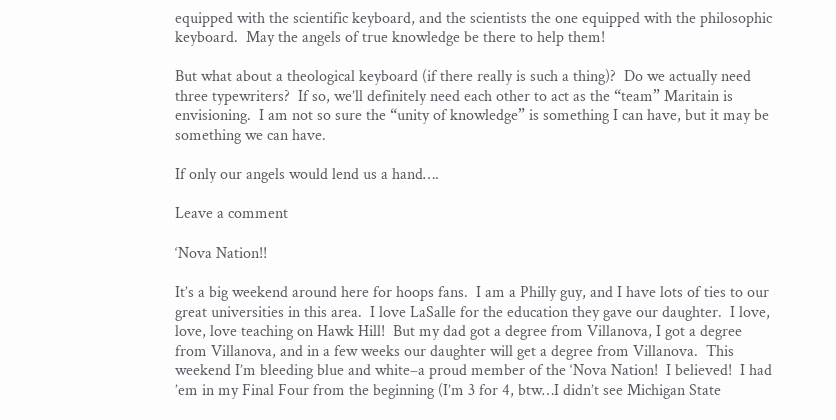equipped with the scientific keyboard, and the scientists the one equipped with the philosophic keyboard.  May the angels of true knowledge be there to help them!

But what about a theological keyboard (if there really is such a thing)?  Do we actually need three typewriters?  If so, we’ll definitely need each other to act as the “team” Maritain is envisioning.  I am not so sure the “unity of knowledge” is something I can have, but it may be something we can have.

If only our angels would lend us a hand….

Leave a comment

‘Nova Nation!!

It’s a big weekend around here for hoops fans.  I am a Philly guy, and I have lots of ties to our great universities in this area.  I love LaSalle for the education they gave our daughter.  I love, love, love teaching on Hawk Hill!  But my dad got a degree from Villanova, I got a degree from Villanova, and in a few weeks our daughter will get a degree from Villanova.  This weekend I’m bleeding blue and white–a proud member of the ‘Nova Nation!  I believed!  I had ’em in my Final Four from the beginning (I’m 3 for 4, btw…I didn’t see Michigan State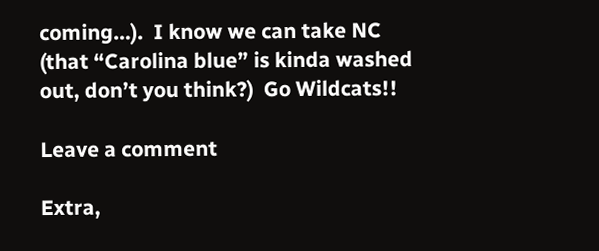coming…).  I know we can take NC (that “Carolina blue” is kinda washed out, don’t you think?)  Go Wildcats!!

Leave a comment

Extra,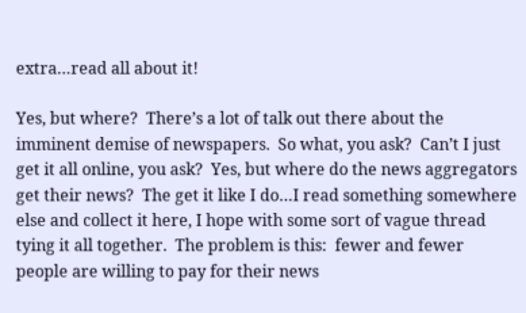extra…read all about it!

Yes, but where?  There’s a lot of talk out there about the imminent demise of newspapers.  So what, you ask?  Can’t I just get it all online, you ask?  Yes, but where do the news aggregators get their news?  The get it like I do…I read something somewhere else and collect it here, I hope with some sort of vague thread tying it all together.  The problem is this:  fewer and fewer people are willing to pay for their news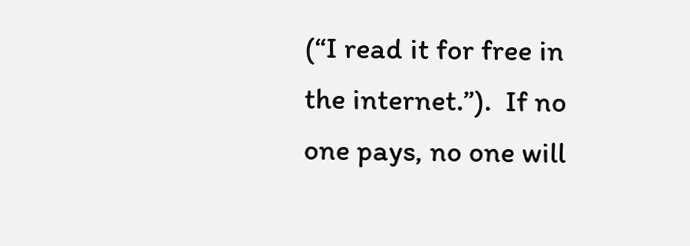(“I read it for free in the internet.”).  If no one pays, no one will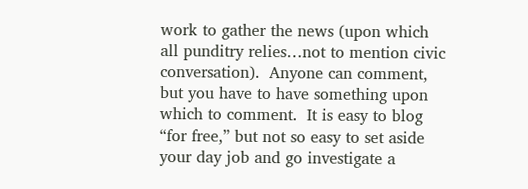work to gather the news (upon which all punditry relies…not to mention civic conversation).  Anyone can comment, but you have to have something upon which to comment.  It is easy to blog “for free,” but not so easy to set aside your day job and go investigate a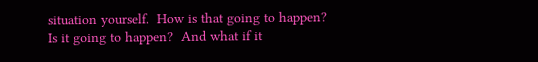situation yourself.  How is that going to happen?  Is it going to happen?  And what if it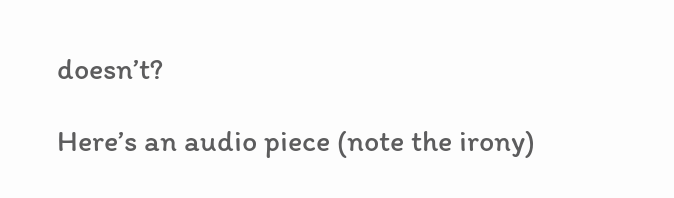doesn’t?

Here’s an audio piece (note the irony)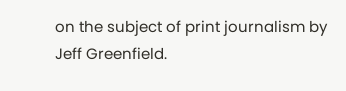on the subject of print journalism by Jeff Greenfield.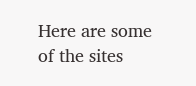Here are some of the sites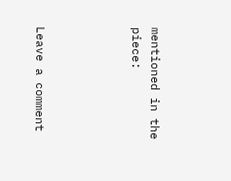mentioned in the piece:




Leave a comment